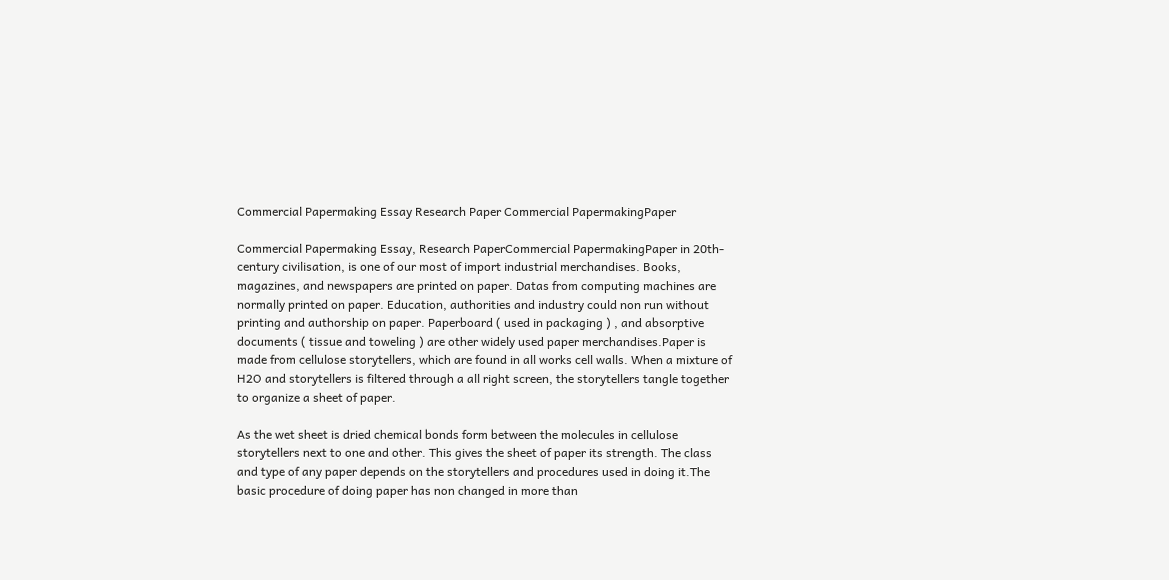Commercial Papermaking Essay Research Paper Commercial PapermakingPaper

Commercial Papermaking Essay, Research PaperCommercial PapermakingPaper in 20th-century civilisation, is one of our most of import industrial merchandises. Books, magazines, and newspapers are printed on paper. Datas from computing machines are normally printed on paper. Education, authorities and industry could non run without printing and authorship on paper. Paperboard ( used in packaging ) , and absorptive documents ( tissue and toweling ) are other widely used paper merchandises.Paper is made from cellulose storytellers, which are found in all works cell walls. When a mixture of H2O and storytellers is filtered through a all right screen, the storytellers tangle together to organize a sheet of paper.

As the wet sheet is dried chemical bonds form between the molecules in cellulose storytellers next to one and other. This gives the sheet of paper its strength. The class and type of any paper depends on the storytellers and procedures used in doing it.The basic procedure of doing paper has non changed in more than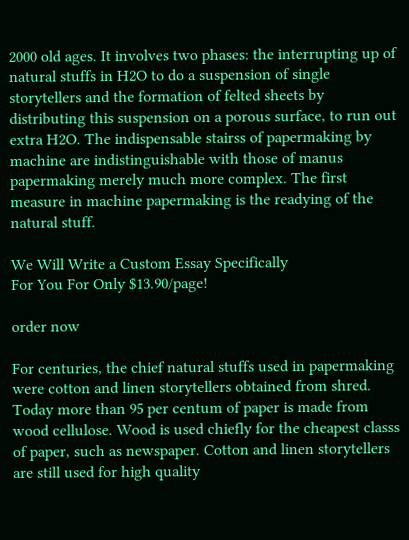2000 old ages. It involves two phases: the interrupting up of natural stuffs in H2O to do a suspension of single storytellers and the formation of felted sheets by distributing this suspension on a porous surface, to run out extra H2O. The indispensable stairss of papermaking by machine are indistinguishable with those of manus papermaking merely much more complex. The first measure in machine papermaking is the readying of the natural stuff.

We Will Write a Custom Essay Specifically
For You For Only $13.90/page!

order now

For centuries, the chief natural stuffs used in papermaking were cotton and linen storytellers obtained from shred. Today more than 95 per centum of paper is made from wood cellulose. Wood is used chiefly for the cheapest classs of paper, such as newspaper. Cotton and linen storytellers are still used for high quality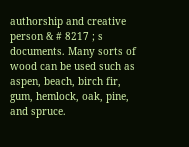authorship and creative person & # 8217 ; s documents. Many sorts of wood can be used such as aspen, beach, birch fir, gum, hemlock, oak, pine, and spruce.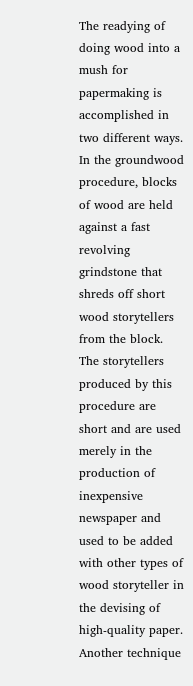The readying of doing wood into a mush for papermaking is accomplished in two different ways. In the groundwood procedure, blocks of wood are held against a fast revolving grindstone that shreds off short wood storytellers from the block. The storytellers produced by this procedure are short and are used merely in the production of inexpensive newspaper and used to be added with other types of wood storyteller in the devising of high-quality paper. Another technique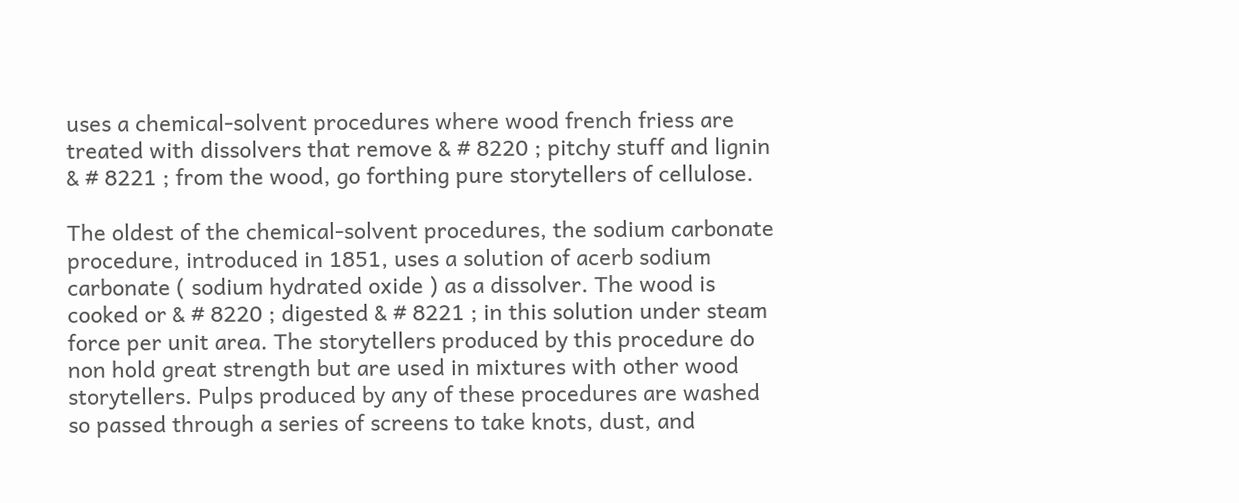uses a chemical-solvent procedures where wood french friess are treated with dissolvers that remove & # 8220 ; pitchy stuff and lignin & # 8221 ; from the wood, go forthing pure storytellers of cellulose.

The oldest of the chemical-solvent procedures, the sodium carbonate procedure, introduced in 1851, uses a solution of acerb sodium carbonate ( sodium hydrated oxide ) as a dissolver. The wood is cooked or & # 8220 ; digested & # 8221 ; in this solution under steam force per unit area. The storytellers produced by this procedure do non hold great strength but are used in mixtures with other wood storytellers. Pulps produced by any of these procedures are washed so passed through a series of screens to take knots, dust, and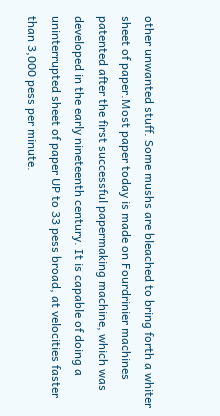other unwanted stuff. Some mushs are bleached to bring forth a whiter sheet of paper.Most paper today is made on Fourdrinier machines patented after the first successful papermaking machine, which was developed in the early nineteenth century. It is capable of doing a uninterrupted sheet of paper UP to 33 pess broad, at velocities faster than 3,000 pess per minute.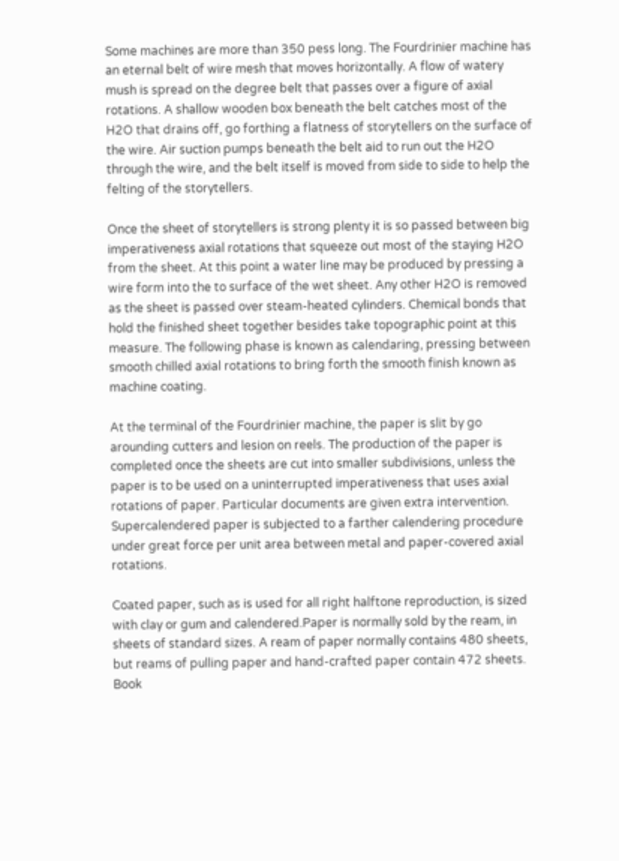Some machines are more than 350 pess long. The Fourdrinier machine has an eternal belt of wire mesh that moves horizontally. A flow of watery mush is spread on the degree belt that passes over a figure of axial rotations. A shallow wooden box beneath the belt catches most of the H2O that drains off, go forthing a flatness of storytellers on the surface of the wire. Air suction pumps beneath the belt aid to run out the H2O through the wire, and the belt itself is moved from side to side to help the felting of the storytellers.

Once the sheet of storytellers is strong plenty it is so passed between big imperativeness axial rotations that squeeze out most of the staying H2O from the sheet. At this point a water line may be produced by pressing a wire form into the to surface of the wet sheet. Any other H2O is removed as the sheet is passed over steam-heated cylinders. Chemical bonds that hold the finished sheet together besides take topographic point at this measure. The following phase is known as calendaring, pressing between smooth chilled axial rotations to bring forth the smooth finish known as machine coating.

At the terminal of the Fourdrinier machine, the paper is slit by go arounding cutters and lesion on reels. The production of the paper is completed once the sheets are cut into smaller subdivisions, unless the paper is to be used on a uninterrupted imperativeness that uses axial rotations of paper. Particular documents are given extra intervention. Supercalendered paper is subjected to a farther calendering procedure under great force per unit area between metal and paper-covered axial rotations.

Coated paper, such as is used for all right halftone reproduction, is sized with clay or gum and calendered.Paper is normally sold by the ream, in sheets of standard sizes. A ream of paper normally contains 480 sheets, but reams of pulling paper and hand-crafted paper contain 472 sheets. Book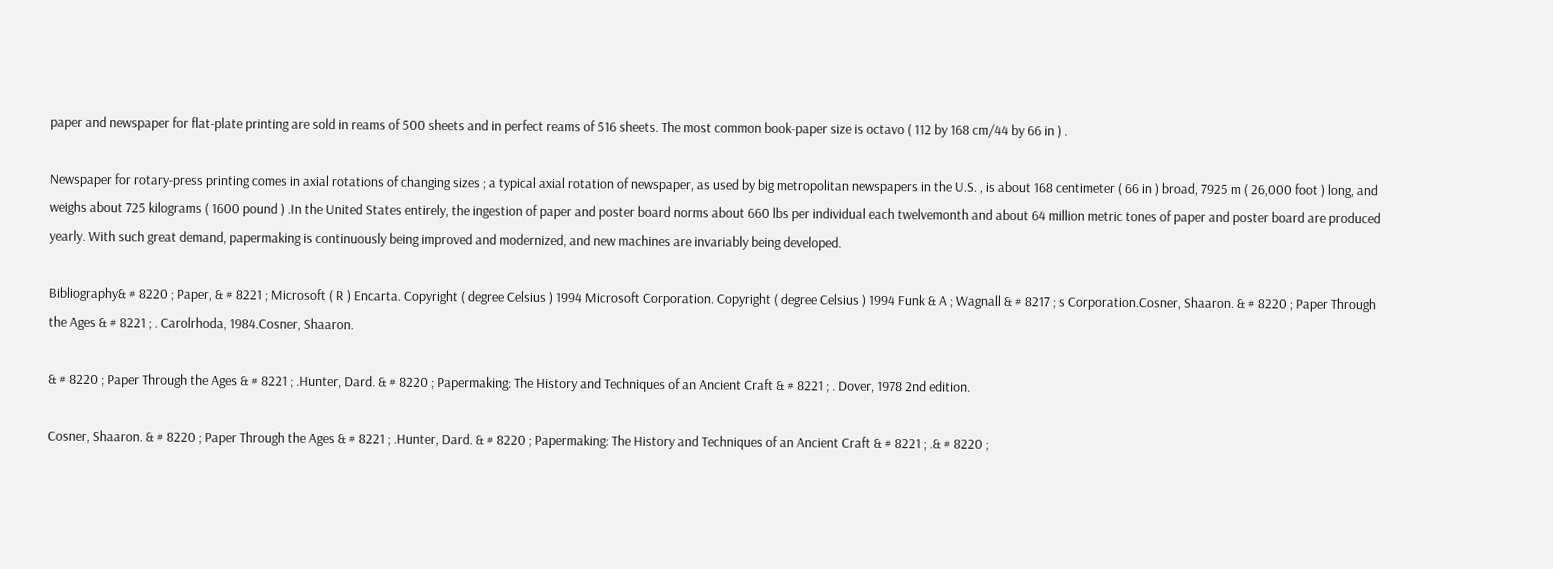paper and newspaper for flat-plate printing are sold in reams of 500 sheets and in perfect reams of 516 sheets. The most common book-paper size is octavo ( 112 by 168 cm/44 by 66 in ) .

Newspaper for rotary-press printing comes in axial rotations of changing sizes ; a typical axial rotation of newspaper, as used by big metropolitan newspapers in the U.S. , is about 168 centimeter ( 66 in ) broad, 7925 m ( 26,000 foot ) long, and weighs about 725 kilograms ( 1600 pound ) .In the United States entirely, the ingestion of paper and poster board norms about 660 lbs per individual each twelvemonth and about 64 million metric tones of paper and poster board are produced yearly. With such great demand, papermaking is continuously being improved and modernized, and new machines are invariably being developed.

Bibliography& # 8220 ; Paper, & # 8221 ; Microsoft ( R ) Encarta. Copyright ( degree Celsius ) 1994 Microsoft Corporation. Copyright ( degree Celsius ) 1994 Funk & A ; Wagnall & # 8217 ; s Corporation.Cosner, Shaaron. & # 8220 ; Paper Through the Ages & # 8221 ; . Carolrhoda, 1984.Cosner, Shaaron.

& # 8220 ; Paper Through the Ages & # 8221 ; .Hunter, Dard. & # 8220 ; Papermaking: The History and Techniques of an Ancient Craft & # 8221 ; . Dover, 1978 2nd edition.

Cosner, Shaaron. & # 8220 ; Paper Through the Ages & # 8221 ; .Hunter, Dard. & # 8220 ; Papermaking: The History and Techniques of an Ancient Craft & # 8221 ; .& # 8220 ;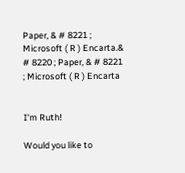Paper, & # 8221 ; Microsoft ( R ) Encarta.& # 8220 ; Paper, & # 8221 ; Microsoft ( R ) Encarta


I'm Ruth!

Would you like to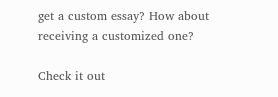get a custom essay? How about receiving a customized one?

Check it out